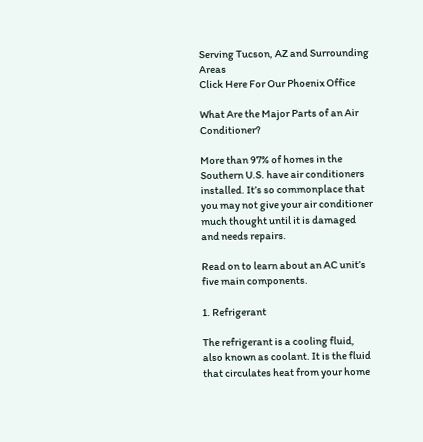Serving Tucson, AZ and Surrounding Areas
Click Here For Our Phoenix Office

What Are the Major Parts of an Air Conditioner?

More than 97% of homes in the Southern U.S. have air conditioners installed. It’s so commonplace that you may not give your air conditioner much thought until it is damaged and needs repairs.

Read on to learn about an AC unit’s five main components.

1. Refrigerant

The refrigerant is a cooling fluid, also known as coolant. It is the fluid that circulates heat from your home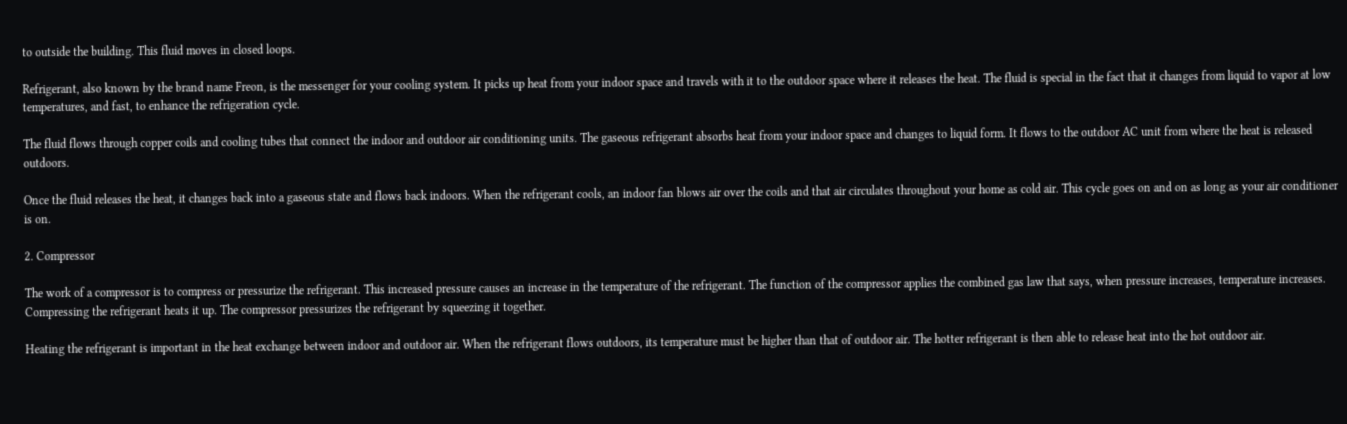to outside the building. This fluid moves in closed loops.

Refrigerant, also known by the brand name Freon, is the messenger for your cooling system. It picks up heat from your indoor space and travels with it to the outdoor space where it releases the heat. The fluid is special in the fact that it changes from liquid to vapor at low temperatures, and fast, to enhance the refrigeration cycle.

The fluid flows through copper coils and cooling tubes that connect the indoor and outdoor air conditioning units. The gaseous refrigerant absorbs heat from your indoor space and changes to liquid form. It flows to the outdoor AC unit from where the heat is released outdoors.

Once the fluid releases the heat, it changes back into a gaseous state and flows back indoors. When the refrigerant cools, an indoor fan blows air over the coils and that air circulates throughout your home as cold air. This cycle goes on and on as long as your air conditioner is on.

2. Compressor

The work of a compressor is to compress or pressurize the refrigerant. This increased pressure causes an increase in the temperature of the refrigerant. The function of the compressor applies the combined gas law that says, when pressure increases, temperature increases. Compressing the refrigerant heats it up. The compressor pressurizes the refrigerant by squeezing it together.

Heating the refrigerant is important in the heat exchange between indoor and outdoor air. When the refrigerant flows outdoors, its temperature must be higher than that of outdoor air. The hotter refrigerant is then able to release heat into the hot outdoor air.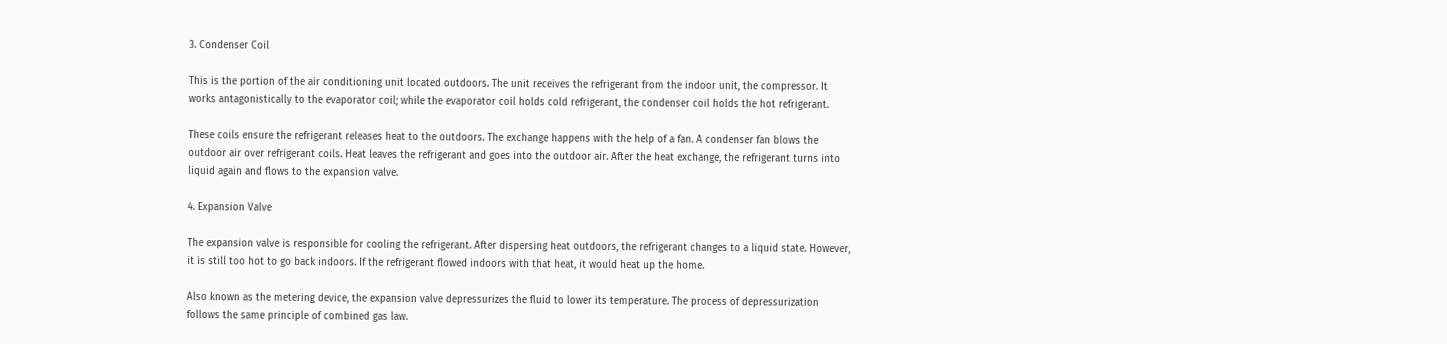3. Condenser Coil

This is the portion of the air conditioning unit located outdoors. The unit receives the refrigerant from the indoor unit, the compressor. It works antagonistically to the evaporator coil; while the evaporator coil holds cold refrigerant, the condenser coil holds the hot refrigerant.

These coils ensure the refrigerant releases heat to the outdoors. The exchange happens with the help of a fan. A condenser fan blows the outdoor air over refrigerant coils. Heat leaves the refrigerant and goes into the outdoor air. After the heat exchange, the refrigerant turns into liquid again and flows to the expansion valve.

4. Expansion Valve

The expansion valve is responsible for cooling the refrigerant. After dispersing heat outdoors, the refrigerant changes to a liquid state. However, it is still too hot to go back indoors. If the refrigerant flowed indoors with that heat, it would heat up the home.

Also known as the metering device, the expansion valve depressurizes the fluid to lower its temperature. The process of depressurization follows the same principle of combined gas law.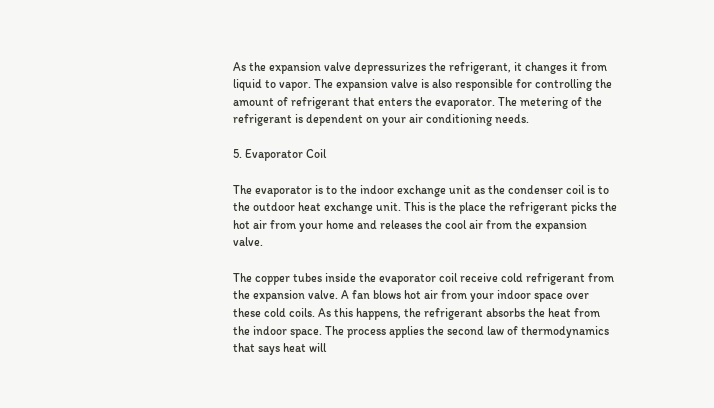As the expansion valve depressurizes the refrigerant, it changes it from liquid to vapor. The expansion valve is also responsible for controlling the amount of refrigerant that enters the evaporator. The metering of the refrigerant is dependent on your air conditioning needs.

5. Evaporator Coil

The evaporator is to the indoor exchange unit as the condenser coil is to the outdoor heat exchange unit. This is the place the refrigerant picks the hot air from your home and releases the cool air from the expansion valve.

The copper tubes inside the evaporator coil receive cold refrigerant from the expansion valve. A fan blows hot air from your indoor space over these cold coils. As this happens, the refrigerant absorbs the heat from the indoor space. The process applies the second law of thermodynamics that says heat will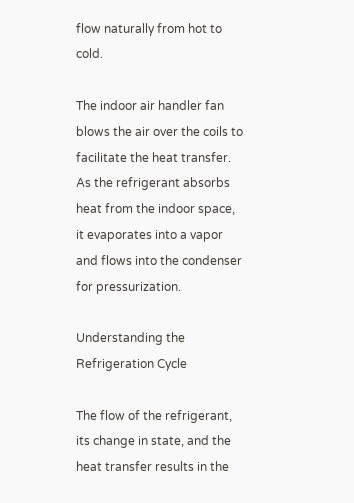flow naturally from hot to cold.

The indoor air handler fan blows the air over the coils to facilitate the heat transfer. As the refrigerant absorbs heat from the indoor space, it evaporates into a vapor and flows into the condenser for pressurization.

Understanding the Refrigeration Cycle

The flow of the refrigerant, its change in state, and the heat transfer results in the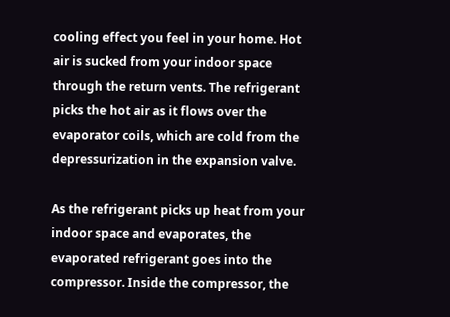cooling effect you feel in your home. Hot air is sucked from your indoor space through the return vents. The refrigerant picks the hot air as it flows over the evaporator coils, which are cold from the depressurization in the expansion valve.

As the refrigerant picks up heat from your indoor space and evaporates, the evaporated refrigerant goes into the compressor. Inside the compressor, the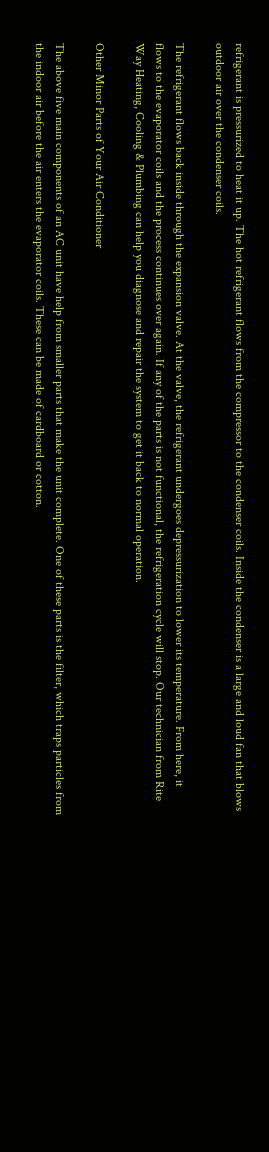refrigerant is pressurized to heat it up. The hot refrigerant flows from the compressor to the condenser coils. Inside the condenser is a large and loud fan that blows outdoor air over the condenser coils.

The refrigerant flows back inside through the expansion valve. At the valve, the refrigerant undergoes depressurization to lower its temperature. From here, it flows to the evaporator coils and the process continues over again. If any of the parts is not functional, the refrigeration cycle will stop. Our technician from Rite Way Heating, Cooling & Plumbing can help you diagnose and repair the system to get it back to normal operation.

Other Minor Parts of Your Air Conditioner

The above five main components of an AC unit have help from smaller parts that make the unit complete. One of these parts is the filter, which traps particles from the indoor air before the air enters the evaporator coils. These can be made of cardboard or cotton.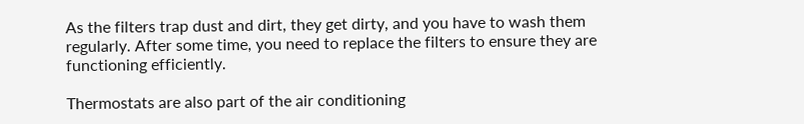As the filters trap dust and dirt, they get dirty, and you have to wash them regularly. After some time, you need to replace the filters to ensure they are functioning efficiently.

Thermostats are also part of the air conditioning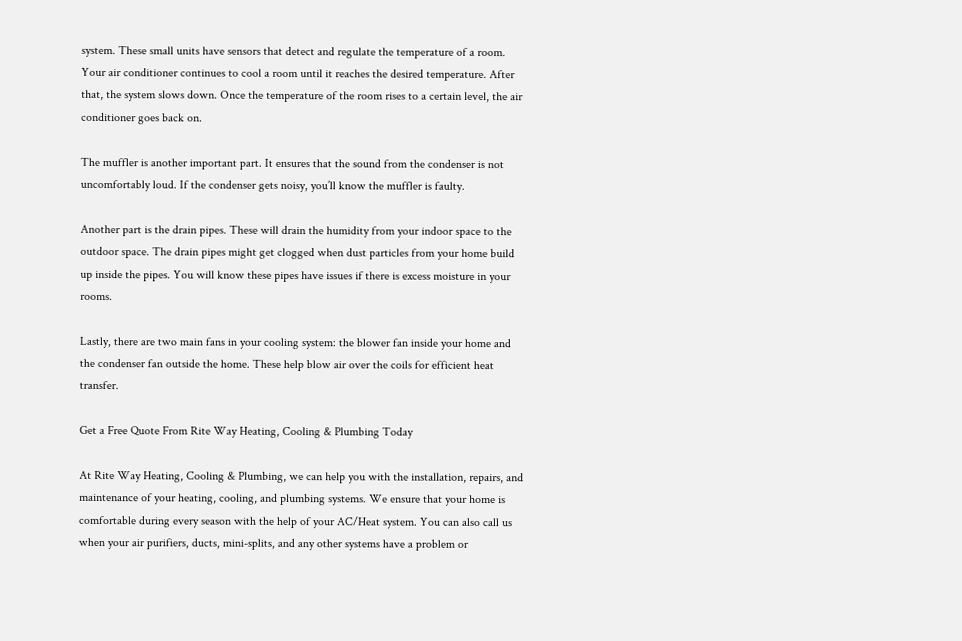system. These small units have sensors that detect and regulate the temperature of a room. Your air conditioner continues to cool a room until it reaches the desired temperature. After that, the system slows down. Once the temperature of the room rises to a certain level, the air conditioner goes back on.

The muffler is another important part. It ensures that the sound from the condenser is not uncomfortably loud. If the condenser gets noisy, you’ll know the muffler is faulty.

Another part is the drain pipes. These will drain the humidity from your indoor space to the outdoor space. The drain pipes might get clogged when dust particles from your home build up inside the pipes. You will know these pipes have issues if there is excess moisture in your rooms.

Lastly, there are two main fans in your cooling system: the blower fan inside your home and the condenser fan outside the home. These help blow air over the coils for efficient heat transfer.

Get a Free Quote From Rite Way Heating, Cooling & Plumbing Today

At Rite Way Heating, Cooling & Plumbing, we can help you with the installation, repairs, and maintenance of your heating, cooling, and plumbing systems. We ensure that your home is comfortable during every season with the help of your AC/Heat system. You can also call us when your air purifiers, ducts, mini-splits, and any other systems have a problem or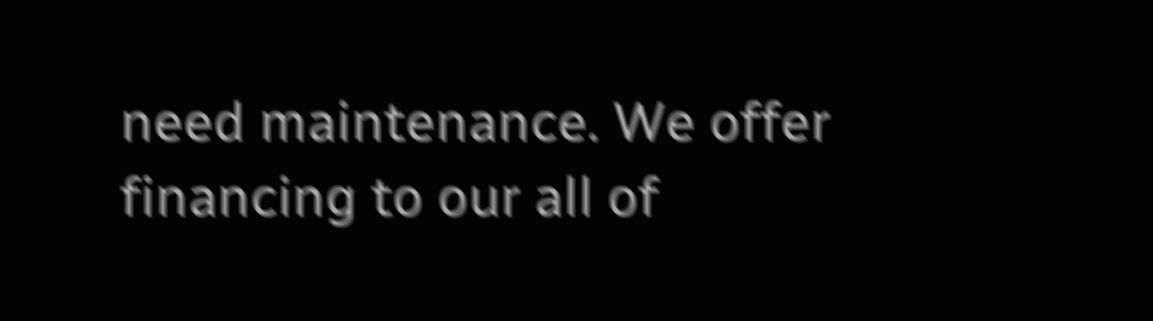need maintenance. We offer financing to our all of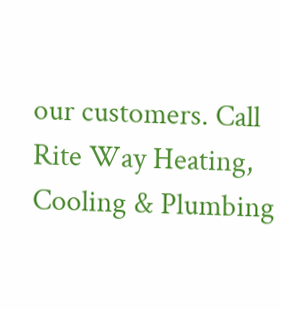our customers. Call Rite Way Heating, Cooling & Plumbing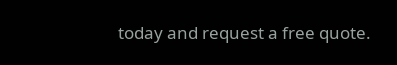today and request a free quote.